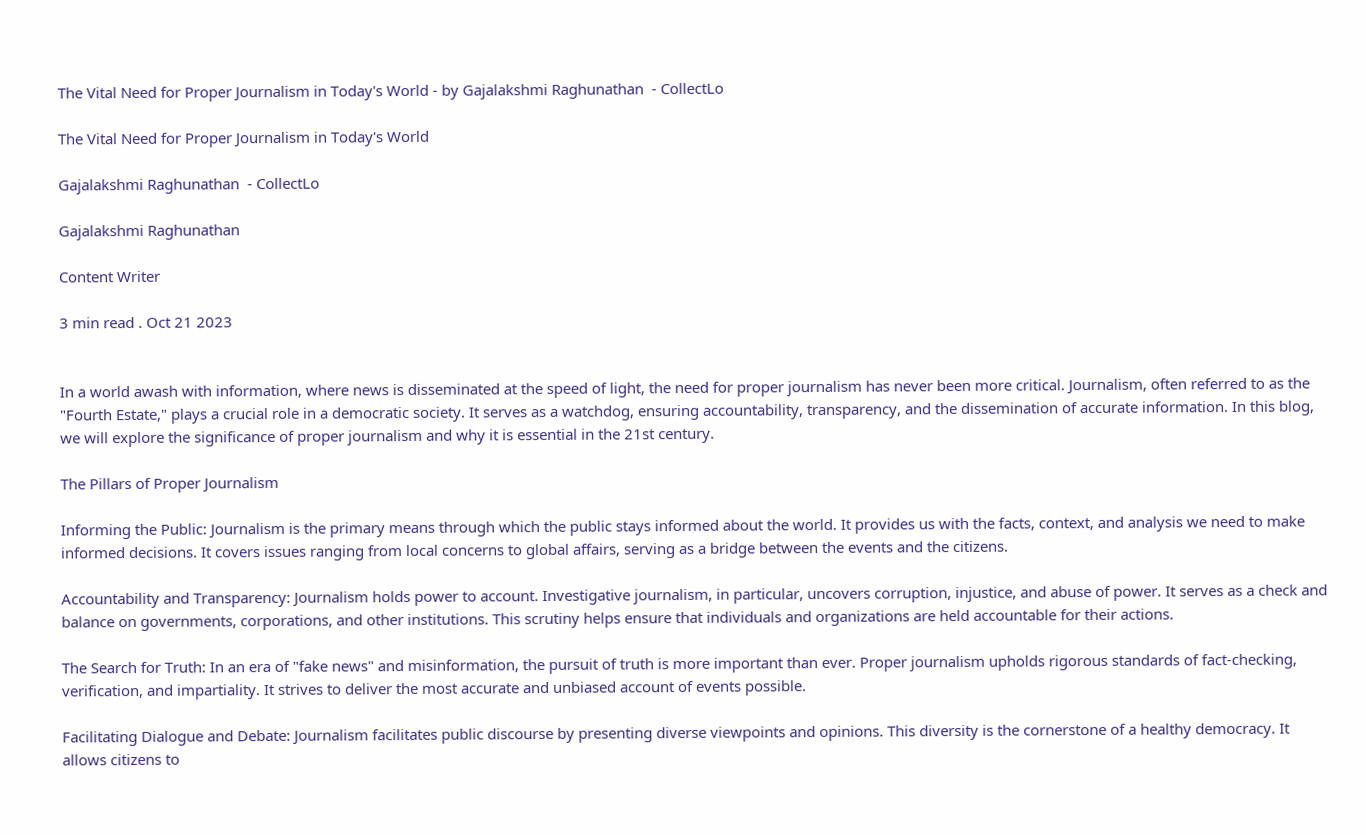The Vital Need for Proper Journalism in Today's World - by Gajalakshmi Raghunathan  - CollectLo

The Vital Need for Proper Journalism in Today's World

Gajalakshmi Raghunathan  - CollectLo

Gajalakshmi Raghunathan

Content Writer

3 min read . Oct 21 2023


In a world awash with information, where news is disseminated at the speed of light, the need for proper journalism has never been more critical. Journalism, often referred to as the "Fourth Estate," plays a crucial role in a democratic society. It serves as a watchdog, ensuring accountability, transparency, and the dissemination of accurate information. In this blog, we will explore the significance of proper journalism and why it is essential in the 21st century.

The Pillars of Proper Journalism

Informing the Public: Journalism is the primary means through which the public stays informed about the world. It provides us with the facts, context, and analysis we need to make informed decisions. It covers issues ranging from local concerns to global affairs, serving as a bridge between the events and the citizens.

Accountability and Transparency: Journalism holds power to account. Investigative journalism, in particular, uncovers corruption, injustice, and abuse of power. It serves as a check and balance on governments, corporations, and other institutions. This scrutiny helps ensure that individuals and organizations are held accountable for their actions.

The Search for Truth: In an era of "fake news" and misinformation, the pursuit of truth is more important than ever. Proper journalism upholds rigorous standards of fact-checking, verification, and impartiality. It strives to deliver the most accurate and unbiased account of events possible.

Facilitating Dialogue and Debate: Journalism facilitates public discourse by presenting diverse viewpoints and opinions. This diversity is the cornerstone of a healthy democracy. It allows citizens to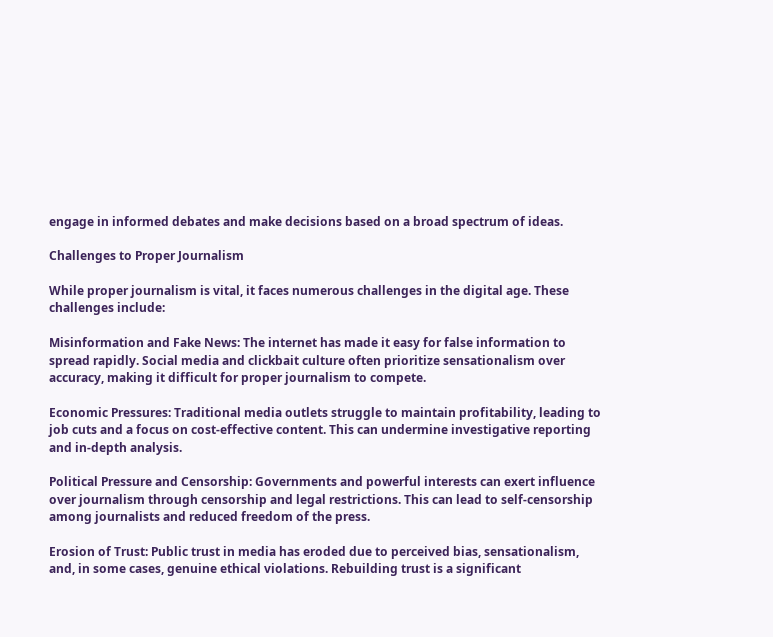engage in informed debates and make decisions based on a broad spectrum of ideas.

Challenges to Proper Journalism

While proper journalism is vital, it faces numerous challenges in the digital age. These challenges include:

Misinformation and Fake News: The internet has made it easy for false information to spread rapidly. Social media and clickbait culture often prioritize sensationalism over accuracy, making it difficult for proper journalism to compete.

Economic Pressures: Traditional media outlets struggle to maintain profitability, leading to job cuts and a focus on cost-effective content. This can undermine investigative reporting and in-depth analysis.

Political Pressure and Censorship: Governments and powerful interests can exert influence over journalism through censorship and legal restrictions. This can lead to self-censorship among journalists and reduced freedom of the press.

Erosion of Trust: Public trust in media has eroded due to perceived bias, sensationalism, and, in some cases, genuine ethical violations. Rebuilding trust is a significant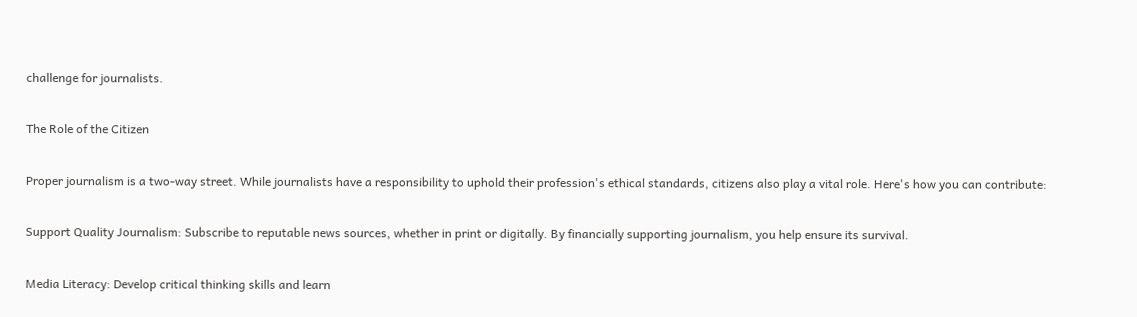challenge for journalists.

The Role of the Citizen

Proper journalism is a two-way street. While journalists have a responsibility to uphold their profession's ethical standards, citizens also play a vital role. Here's how you can contribute:

Support Quality Journalism: Subscribe to reputable news sources, whether in print or digitally. By financially supporting journalism, you help ensure its survival.

Media Literacy: Develop critical thinking skills and learn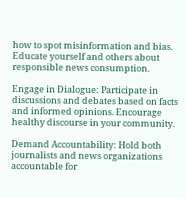how to spot misinformation and bias. Educate yourself and others about responsible news consumption.

Engage in Dialogue: Participate in discussions and debates based on facts and informed opinions. Encourage healthy discourse in your community.

Demand Accountability: Hold both journalists and news organizations accountable for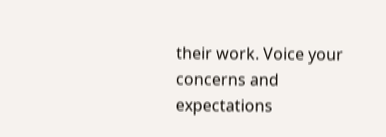their work. Voice your concerns and expectations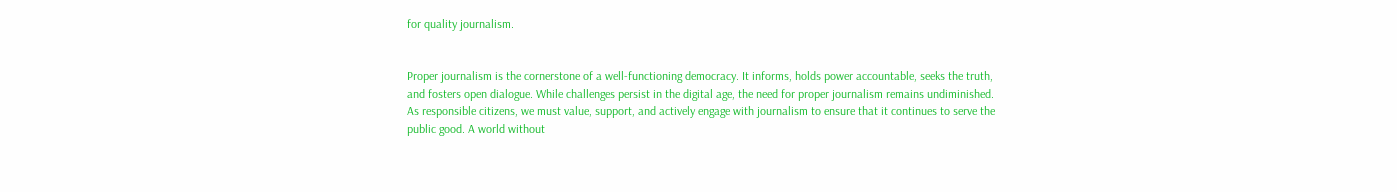for quality journalism.


Proper journalism is the cornerstone of a well-functioning democracy. It informs, holds power accountable, seeks the truth, and fosters open dialogue. While challenges persist in the digital age, the need for proper journalism remains undiminished. As responsible citizens, we must value, support, and actively engage with journalism to ensure that it continues to serve the public good. A world without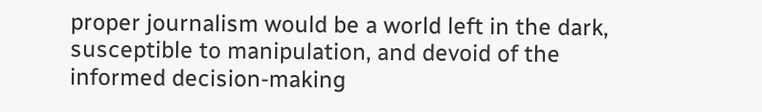proper journalism would be a world left in the dark, susceptible to manipulation, and devoid of the informed decision-making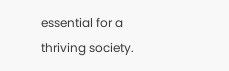essential for a thriving society.